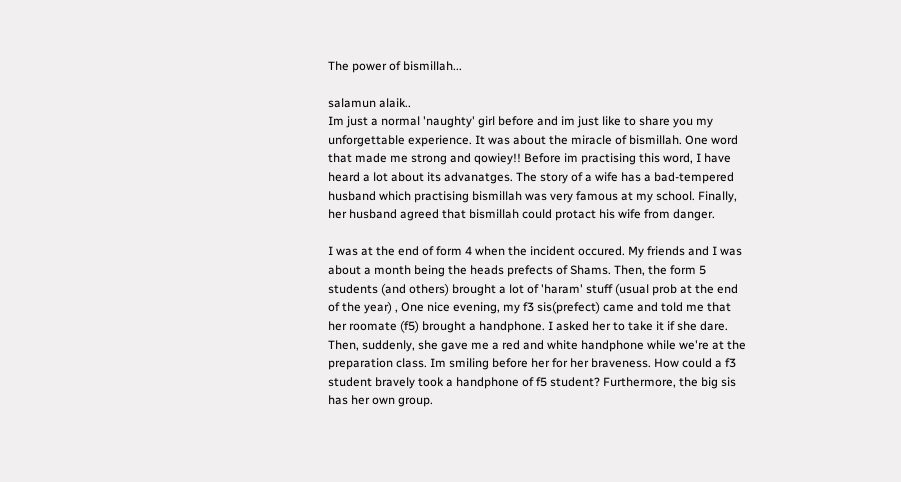The power of bismillah...

salamun alaik..
Im just a normal 'naughty' girl before and im just like to share you my unforgettable experience. It was about the miracle of bismillah. One word that made me strong and qowiey!! Before im practising this word, I have heard a lot about its advanatges. The story of a wife has a bad-tempered husband which practising bismillah was very famous at my school. Finally, her husband agreed that bismillah could protact his wife from danger.

I was at the end of form 4 when the incident occured. My friends and I was about a month being the heads prefects of Shams. Then, the form 5 students (and others) brought a lot of 'haram' stuff (usual prob at the end of the year) , One nice evening, my f3 sis(prefect) came and told me that her roomate (f5) brought a handphone. I asked her to take it if she dare. Then, suddenly, she gave me a red and white handphone while we're at the preparation class. Im smiling before her for her braveness. How could a f3 student bravely took a handphone of f5 student? Furthermore, the big sis has her own group.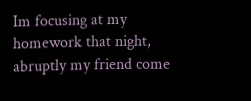Im focusing at my homework that night, abruptly my friend come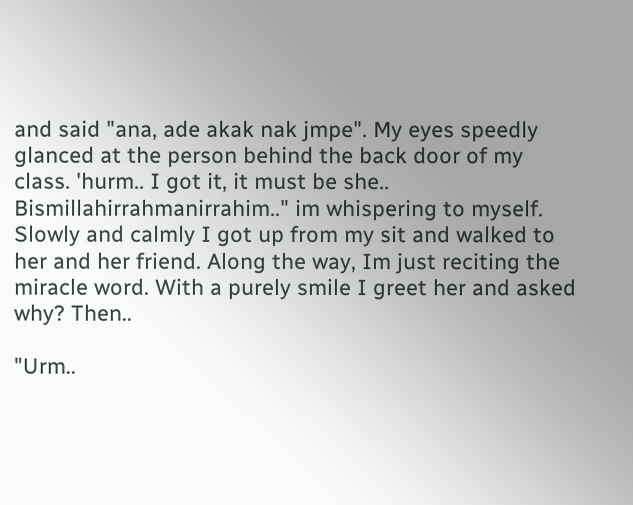and said "ana, ade akak nak jmpe". My eyes speedly glanced at the person behind the back door of my class. 'hurm.. I got it, it must be she.. Bismillahirrahmanirrahim.." im whispering to myself. Slowly and calmly I got up from my sit and walked to her and her friend. Along the way, Im just reciting the miracle word. With a purely smile I greet her and asked why? Then..

"Urm..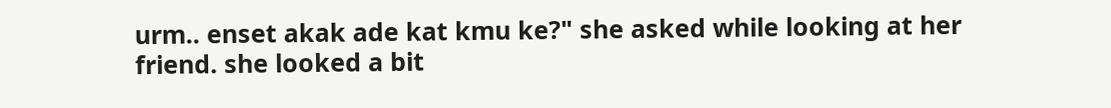urm.. enset akak ade kat kmu ke?" she asked while looking at her friend. she looked a bit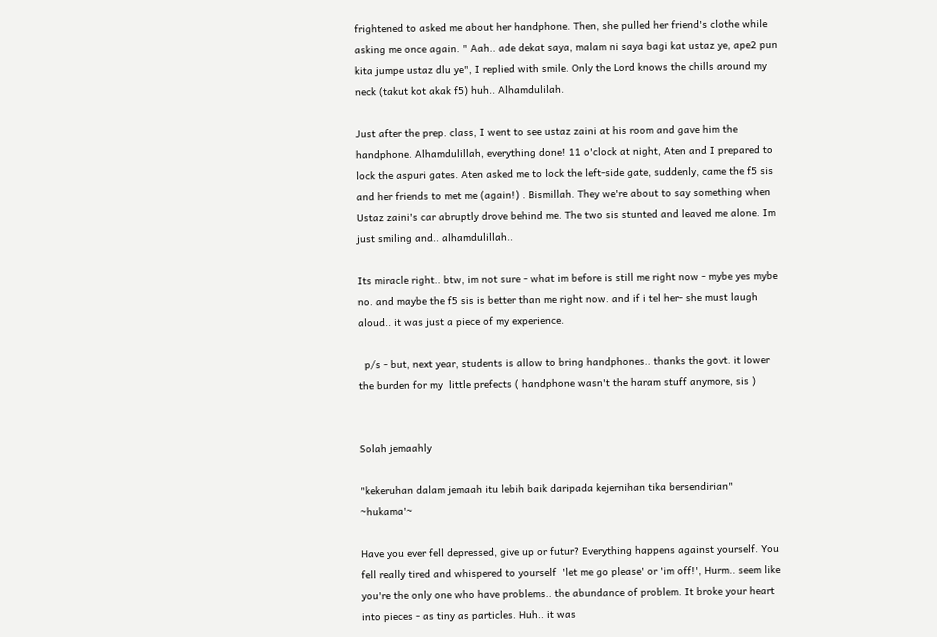frightened to asked me about her handphone. Then, she pulled her friend's clothe while asking me once again. " Aah.. ade dekat saya, malam ni saya bagi kat ustaz ye, ape2 pun kita jumpe ustaz dlu ye", I replied with smile. Only the Lord knows the chills around my neck (takut kot akak f5) huh.. Alhamdulilah.

Just after the prep. class, I went to see ustaz zaini at his room and gave him the handphone. Alhamdulillah, everything done! 11 o'clock at night, Aten and I prepared to lock the aspuri gates. Aten asked me to lock the left-side gate, suddenly, came the f5 sis and her friends to met me (again!) . Bismillah. They we're about to say something when Ustaz zaini's car abruptly drove behind me. The two sis stunted and leaved me alone. Im just smiling and.. alhamdulillah..

Its miracle right.. btw, im not sure - what im before is still me right now - mybe yes mybe no. and maybe the f5 sis is better than me right now. and if i tel her- she must laugh aloud.. it was just a piece of my experience.

  p/s - but, next year, students is allow to bring handphones.. thanks the govt. it lower the burden for my  little prefects ( handphone wasn't the haram stuff anymore, sis )


Solah jemaahly

"kekeruhan dalam jemaah itu lebih baik daripada kejernihan tika bersendirian" ~hukama'~

Have you ever fell depressed, give up or futur? Everything happens against yourself. You fell really tired and whispered to yourself  'let me go please' or 'im off!', Hurm.. seem like you're the only one who have problems.. the abundance of problem. It broke your heart into pieces - as tiny as particles. Huh.. it was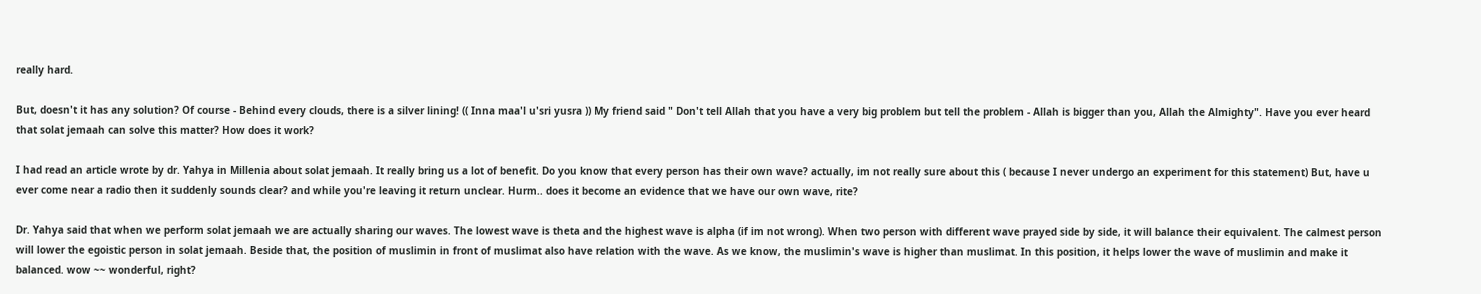really hard.

But, doesn't it has any solution? Of course - Behind every clouds, there is a silver lining! (( Inna maa'l u'sri yusra )) My friend said " Don't tell Allah that you have a very big problem but tell the problem - Allah is bigger than you, Allah the Almighty". Have you ever heard that solat jemaah can solve this matter? How does it work?

I had read an article wrote by dr. Yahya in Millenia about solat jemaah. It really bring us a lot of benefit. Do you know that every person has their own wave? actually, im not really sure about this ( because I never undergo an experiment for this statement) But, have u ever come near a radio then it suddenly sounds clear? and while you're leaving it return unclear. Hurm.. does it become an evidence that we have our own wave, rite?

Dr. Yahya said that when we perform solat jemaah we are actually sharing our waves. The lowest wave is theta and the highest wave is alpha (if im not wrong). When two person with different wave prayed side by side, it will balance their equivalent. The calmest person will lower the egoistic person in solat jemaah. Beside that, the position of muslimin in front of muslimat also have relation with the wave. As we know, the muslimin's wave is higher than muslimat. In this position, it helps lower the wave of muslimin and make it balanced. wow ~~ wonderful, right?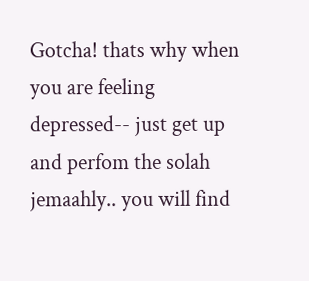Gotcha! thats why when you are feeling depressed-- just get up and perfom the solah jemaahly.. you will find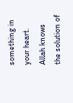something in your heart. Allah knows the solution of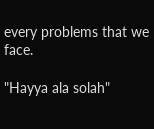every problems that we face.

"Hayya ala solah"